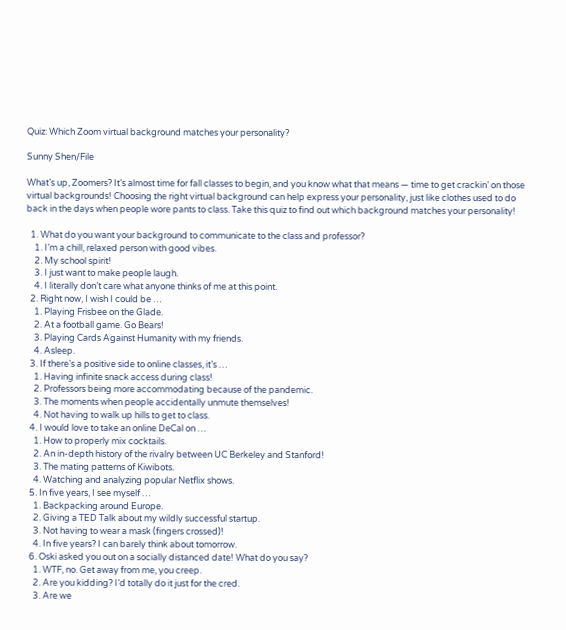Quiz: Which Zoom virtual background matches your personality?

Sunny Shen/File

What’s up, Zoomers? It’s almost time for fall classes to begin, and you know what that means — time to get crackin’ on those virtual backgrounds! Choosing the right virtual background can help express your personality, just like clothes used to do back in the days when people wore pants to class. Take this quiz to find out which background matches your personality!

  1. What do you want your background to communicate to the class and professor?
    1. I’m a chill, relaxed person with good vibes.
    2. My school spirit!
    3. I just want to make people laugh.
    4. I literally don’t care what anyone thinks of me at this point.
  2. Right now, I wish I could be …
    1. Playing Frisbee on the Glade.
    2. At a football game. Go Bears!
    3. Playing Cards Against Humanity with my friends.
    4. Asleep.
  3. If there’s a positive side to online classes, it’s …
    1. Having infinite snack access during class!
    2. Professors being more accommodating because of the pandemic.
    3. The moments when people accidentally unmute themselves!
    4. Not having to walk up hills to get to class.
  4. I would love to take an online DeCal on …
    1. How to properly mix cocktails.
    2. An in-depth history of the rivalry between UC Berkeley and Stanford!
    3. The mating patterns of Kiwibots.
    4. Watching and analyzing popular Netflix shows.
  5. In five years, I see myself …
    1. Backpacking around Europe.
    2. Giving a TED Talk about my wildly successful startup.
    3. Not having to wear a mask (fingers crossed)!
    4. In five years? I can barely think about tomorrow.
  6. Oski asked you out on a socially distanced date! What do you say?
    1. WTF, no. Get away from me, you creep.
    2. Are you kidding? I’d totally do it just for the cred.
    3. Are we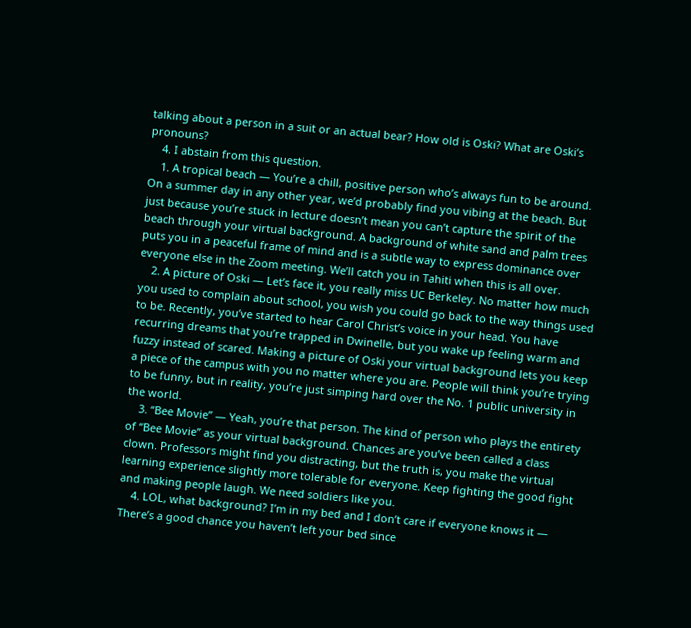talking about a person in a suit or an actual bear? How old is Oski? What are Oski’s pronouns?
    4. I abstain from this question.
    1. A tropical beach — You’re a chill, positive person who’s always fun to be around. On a summer day in any other year, we’d probably find you vibing at the beach. But just because you’re stuck in lecture doesn’t mean you can’t capture the spirit of the beach through your virtual background. A background of white sand and palm trees puts you in a peaceful frame of mind and is a subtle way to express dominance over everyone else in the Zoom meeting. We’ll catch you in Tahiti when this is all over.
    2. A picture of Oski — Let’s face it, you really miss UC Berkeley. No matter how much you used to complain about school, you wish you could go back to the way things used to be. Recently, you’ve started to hear Carol Christ’s voice in your head. You have recurring dreams that you’re trapped in Dwinelle, but you wake up feeling warm and fuzzy instead of scared. Making a picture of Oski your virtual background lets you keep a piece of the campus with you no matter where you are. People will think you’re trying to be funny, but in reality, you’re just simping hard over the No. 1 public university in the world.
    3. “Bee Movie” — Yeah, you’re that person. The kind of person who plays the entirety of “Bee Movie” as your virtual background. Chances are you’ve been called a class clown. Professors might find you distracting, but the truth is, you make the virtual learning experience slightly more tolerable for everyone. Keep fighting the good fight and making people laugh. We need soldiers like you.
    4. LOL, what background? I’m in my bed and I don’t care if everyone knows it — There’s a good chance you haven’t left your bed since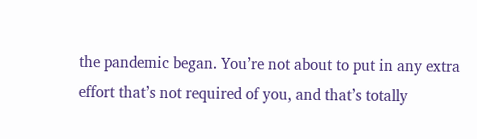the pandemic began. You’re not about to put in any extra effort that’s not required of you, and that’s totally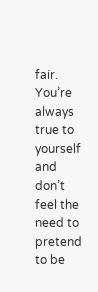fair. You’re always true to yourself and don’t feel the need to pretend to be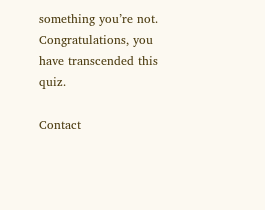something you’re not. Congratulations, you have transcended this quiz.

Contact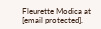Fleurette Modica at [email protected].